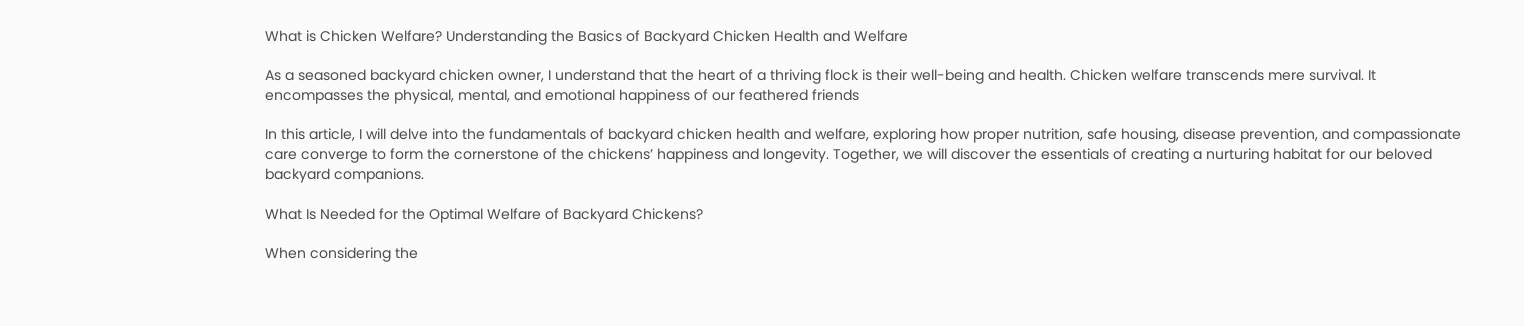What is Chicken Welfare? Understanding the Basics of Backyard Chicken Health and Welfare

As a seasoned backyard chicken owner, I understand that the heart of a thriving flock is their well-being and health. Chicken welfare transcends mere survival. It encompasses the physical, mental, and emotional happiness of our feathered friends

In this article, I will delve into the fundamentals of backyard chicken health and welfare, exploring how proper nutrition, safe housing, disease prevention, and compassionate care converge to form the cornerstone of the chickens’ happiness and longevity. Together, we will discover the essentials of creating a nurturing habitat for our beloved backyard companions.

What Is Needed for the Optimal Welfare of Backyard Chickens?

When considering the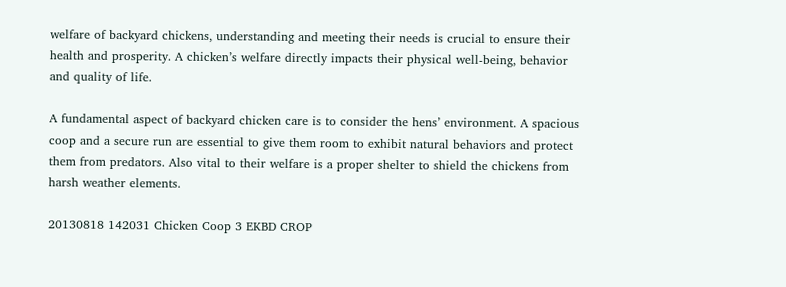welfare of backyard chickens, understanding and meeting their needs is crucial to ensure their health and prosperity. A chicken’s welfare directly impacts their physical well-being, behavior and quality of life.

A fundamental aspect of backyard chicken care is to consider the hens’ environment. A spacious coop and a secure run are essential to give them room to exhibit natural behaviors and protect them from predators. Also vital to their welfare is a proper shelter to shield the chickens from harsh weather elements.

20130818 142031 Chicken Coop 3 EKBD CROP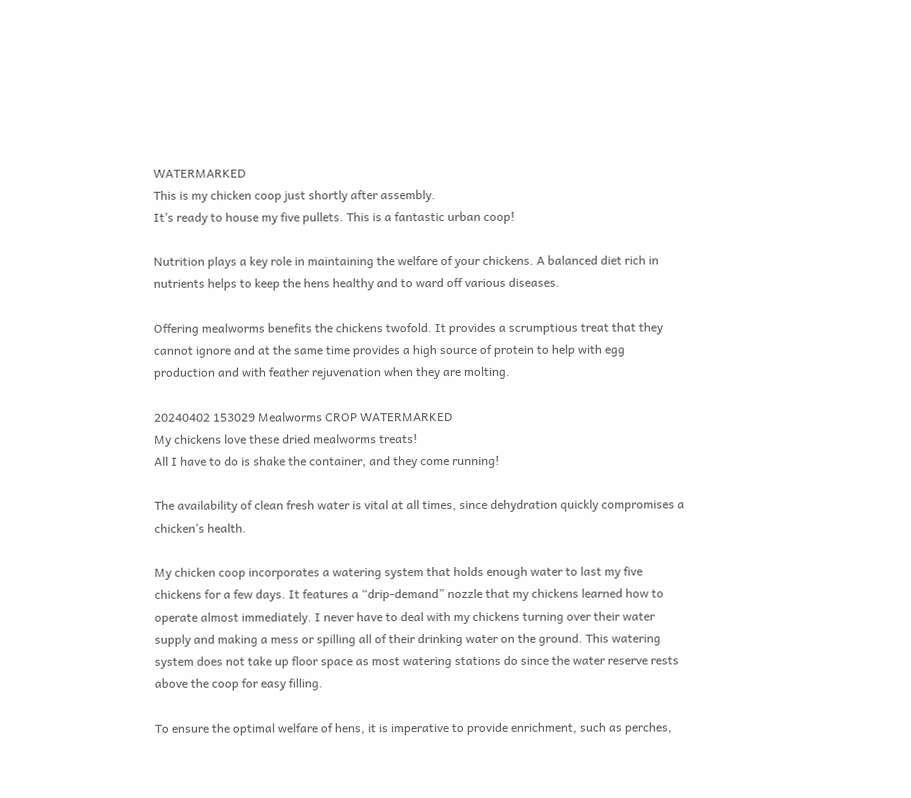WATERMARKED
This is my chicken coop just shortly after assembly.
It’s ready to house my five pullets. This is a fantastic urban coop!

Nutrition plays a key role in maintaining the welfare of your chickens. A balanced diet rich in nutrients helps to keep the hens healthy and to ward off various diseases.

Offering mealworms benefits the chickens twofold. It provides a scrumptious treat that they cannot ignore and at the same time provides a high source of protein to help with egg production and with feather rejuvenation when they are molting.

20240402 153029 Mealworms CROP WATERMARKED
My chickens love these dried mealworms treats!
All I have to do is shake the container, and they come running!

The availability of clean fresh water is vital at all times, since dehydration quickly compromises a chicken’s health.

My chicken coop incorporates a watering system that holds enough water to last my five chickens for a few days. It features a “drip-demand” nozzle that my chickens learned how to operate almost immediately. I never have to deal with my chickens turning over their water supply and making a mess or spilling all of their drinking water on the ground. This watering system does not take up floor space as most watering stations do since the water reserve rests above the coop for easy filling.

To ensure the optimal welfare of hens, it is imperative to provide enrichment, such as perches,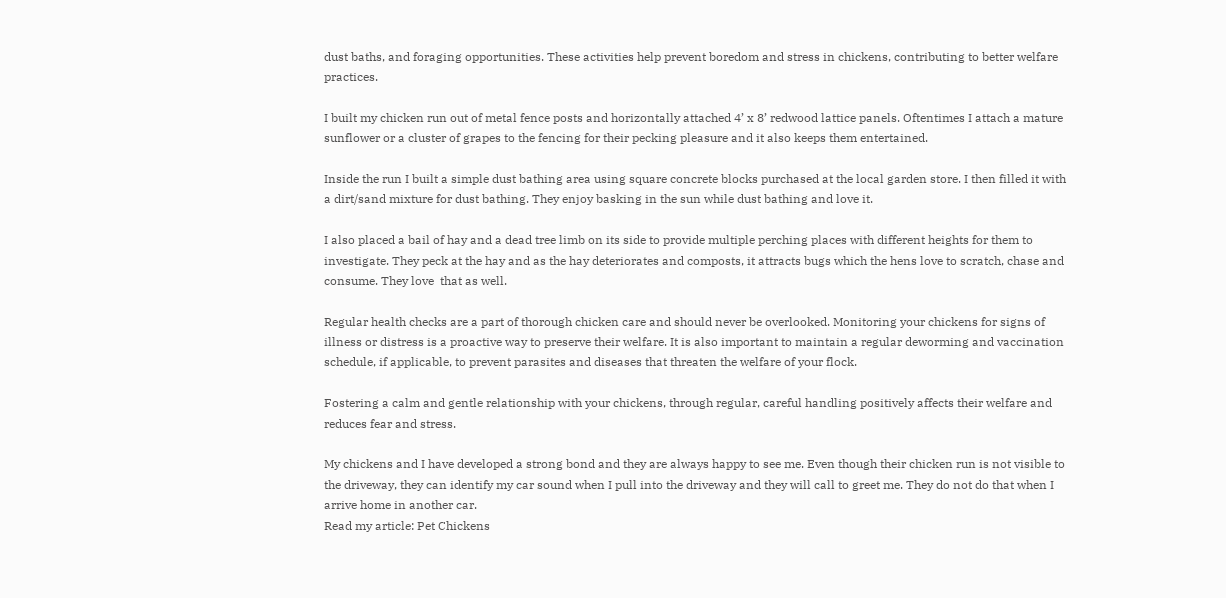dust baths, and foraging opportunities. These activities help prevent boredom and stress in chickens, contributing to better welfare practices.

I built my chicken run out of metal fence posts and horizontally attached 4’ x 8’ redwood lattice panels. Oftentimes I attach a mature sunflower or a cluster of grapes to the fencing for their pecking pleasure and it also keeps them entertained.

Inside the run I built a simple dust bathing area using square concrete blocks purchased at the local garden store. I then filled it with a dirt/sand mixture for dust bathing. They enjoy basking in the sun while dust bathing and love it.

I also placed a bail of hay and a dead tree limb on its side to provide multiple perching places with different heights for them to investigate. They peck at the hay and as the hay deteriorates and composts, it attracts bugs which the hens love to scratch, chase and consume. They love  that as well.

Regular health checks are a part of thorough chicken care and should never be overlooked. Monitoring your chickens for signs of illness or distress is a proactive way to preserve their welfare. It is also important to maintain a regular deworming and vaccination schedule, if applicable, to prevent parasites and diseases that threaten the welfare of your flock.

Fostering a calm and gentle relationship with your chickens, through regular, careful handling positively affects their welfare and reduces fear and stress.

My chickens and I have developed a strong bond and they are always happy to see me. Even though their chicken run is not visible to the driveway, they can identify my car sound when I pull into the driveway and they will call to greet me. They do not do that when I arrive home in another car.
Read my article: Pet Chickens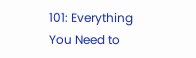101: Everything You Need to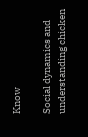Know

Social dynamics and understanding chicken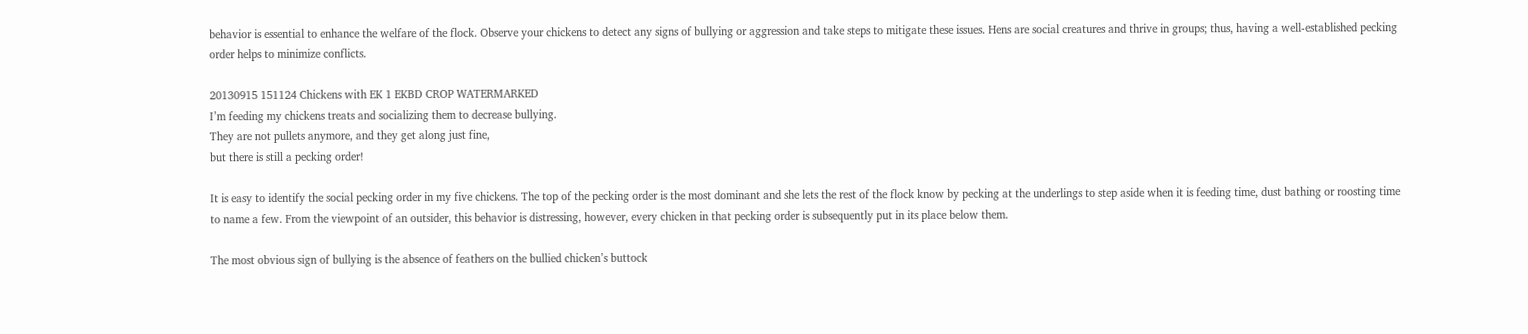behavior is essential to enhance the welfare of the flock. Observe your chickens to detect any signs of bullying or aggression and take steps to mitigate these issues. Hens are social creatures and thrive in groups; thus, having a well-established pecking order helps to minimize conflicts.

20130915 151124 Chickens with EK 1 EKBD CROP WATERMARKED
I’m feeding my chickens treats and socializing them to decrease bullying.
They are not pullets anymore, and they get along just fine,
but there is still a pecking order!

It is easy to identify the social pecking order in my five chickens. The top of the pecking order is the most dominant and she lets the rest of the flock know by pecking at the underlings to step aside when it is feeding time, dust bathing or roosting time to name a few. From the viewpoint of an outsider, this behavior is distressing, however, every chicken in that pecking order is subsequently put in its place below them.

The most obvious sign of bullying is the absence of feathers on the bullied chicken’s buttock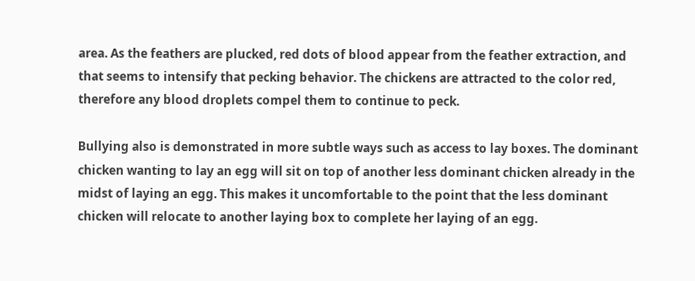area. As the feathers are plucked, red dots of blood appear from the feather extraction, and that seems to intensify that pecking behavior. The chickens are attracted to the color red, therefore any blood droplets compel them to continue to peck.

Bullying also is demonstrated in more subtle ways such as access to lay boxes. The dominant chicken wanting to lay an egg will sit on top of another less dominant chicken already in the midst of laying an egg. This makes it uncomfortable to the point that the less dominant chicken will relocate to another laying box to complete her laying of an egg.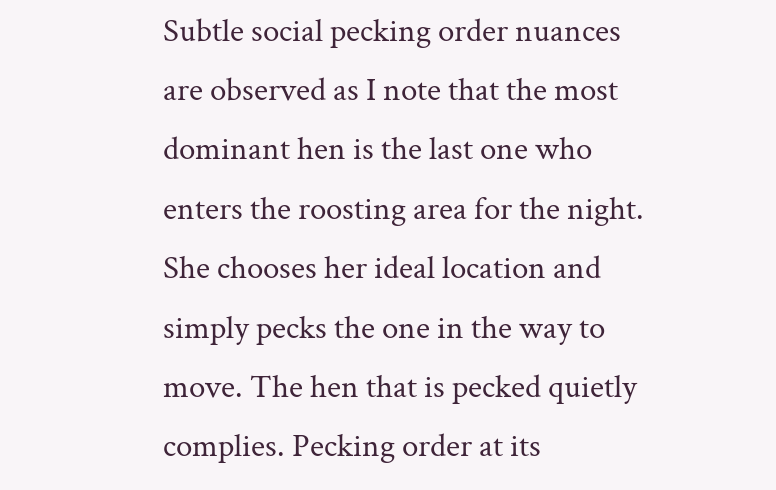Subtle social pecking order nuances are observed as I note that the most dominant hen is the last one who enters the roosting area for the night. She chooses her ideal location and simply pecks the one in the way to move. The hen that is pecked quietly complies. Pecking order at its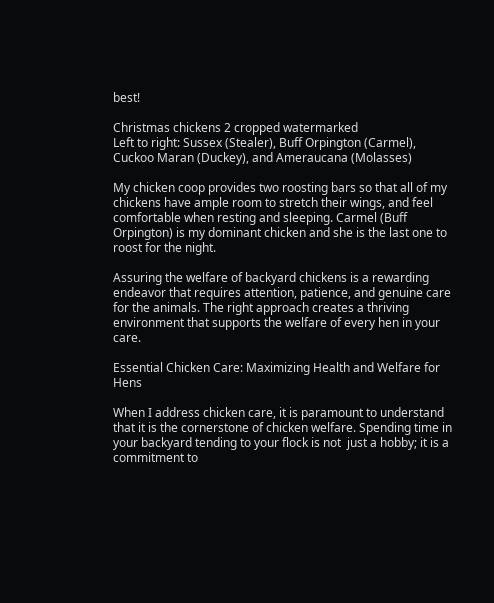best!

Christmas chickens 2 cropped watermarked
Left to right: Sussex (Stealer), Buff Orpington (Carmel),
Cuckoo Maran (Duckey), and Ameraucana (Molasses)

My chicken coop provides two roosting bars so that all of my chickens have ample room to stretch their wings, and feel comfortable when resting and sleeping. Carmel (Buff Orpington) is my dominant chicken and she is the last one to roost for the night.

Assuring the welfare of backyard chickens is a rewarding endeavor that requires attention, patience, and genuine care for the animals. The right approach creates a thriving environment that supports the welfare of every hen in your care.

Essential Chicken Care: Maximizing Health and Welfare for Hens

When I address chicken care, it is paramount to understand that it is the cornerstone of chicken welfare. Spending time in your backyard tending to your flock is not  just a hobby; it is a commitment to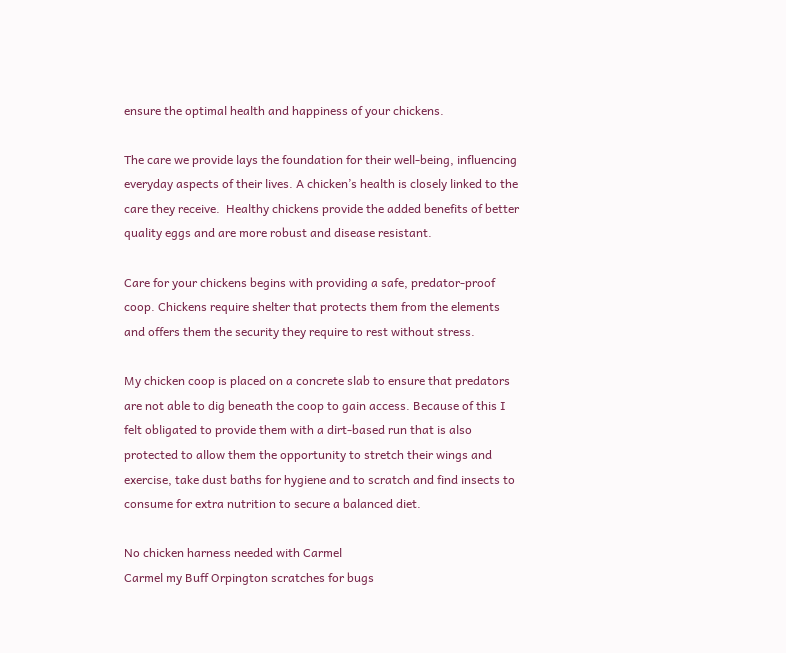ensure the optimal health and happiness of your chickens.

The care we provide lays the foundation for their well-being, influencing everyday aspects of their lives. A chicken’s health is closely linked to the care they receive.  Healthy chickens provide the added benefits of better quality eggs and are more robust and disease resistant.

Care for your chickens begins with providing a safe, predator-proof coop. Chickens require shelter that protects them from the elements and offers them the security they require to rest without stress.

My chicken coop is placed on a concrete slab to ensure that predators are not able to dig beneath the coop to gain access. Because of this I felt obligated to provide them with a dirt-based run that is also protected to allow them the opportunity to stretch their wings and exercise, take dust baths for hygiene and to scratch and find insects to consume for extra nutrition to secure a balanced diet.

No chicken harness needed with Carmel
Carmel my Buff Orpington scratches for bugs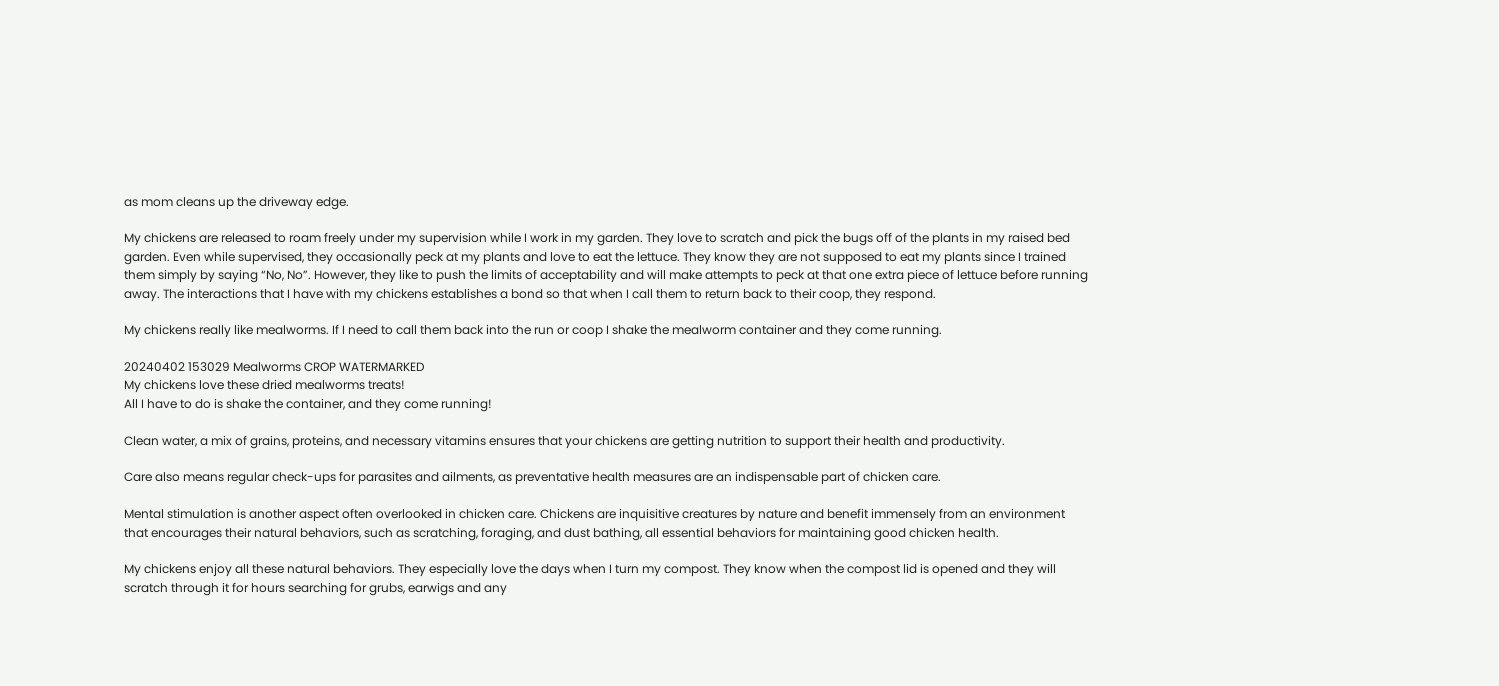as mom cleans up the driveway edge.

My chickens are released to roam freely under my supervision while I work in my garden. They love to scratch and pick the bugs off of the plants in my raised bed garden. Even while supervised, they occasionally peck at my plants and love to eat the lettuce. They know they are not supposed to eat my plants since I trained them simply by saying “No, No”. However, they like to push the limits of acceptability and will make attempts to peck at that one extra piece of lettuce before running away. The interactions that I have with my chickens establishes a bond so that when I call them to return back to their coop, they respond.

My chickens really like mealworms. If I need to call them back into the run or coop I shake the mealworm container and they come running.

20240402 153029 Mealworms CROP WATERMARKED
My chickens love these dried mealworms treats!
All I have to do is shake the container, and they come running!

Clean water, a mix of grains, proteins, and necessary vitamins ensures that your chickens are getting nutrition to support their health and productivity.

Care also means regular check-ups for parasites and ailments, as preventative health measures are an indispensable part of chicken care.

Mental stimulation is another aspect often overlooked in chicken care. Chickens are inquisitive creatures by nature and benefit immensely from an environment that encourages their natural behaviors, such as scratching, foraging, and dust bathing, all essential behaviors for maintaining good chicken health.

My chickens enjoy all these natural behaviors. They especially love the days when I turn my compost. They know when the compost lid is opened and they will scratch through it for hours searching for grubs, earwigs and any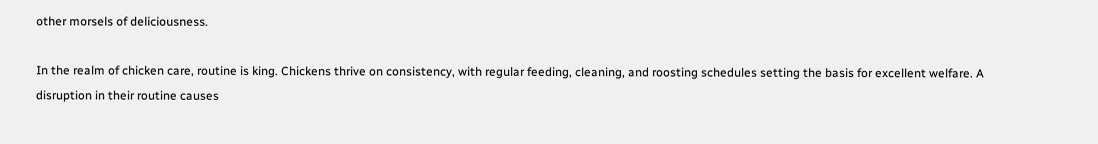other morsels of deliciousness.

In the realm of chicken care, routine is king. Chickens thrive on consistency, with regular feeding, cleaning, and roosting schedules setting the basis for excellent welfare. A disruption in their routine causes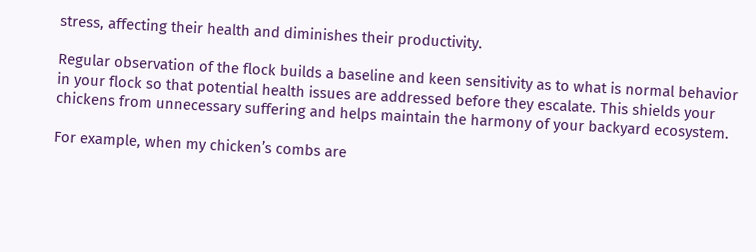stress, affecting their health and diminishes their productivity.

Regular observation of the flock builds a baseline and keen sensitivity as to what is normal behavior in your flock so that potential health issues are addressed before they escalate. This shields your chickens from unnecessary suffering and helps maintain the harmony of your backyard ecosystem.

For example, when my chicken’s combs are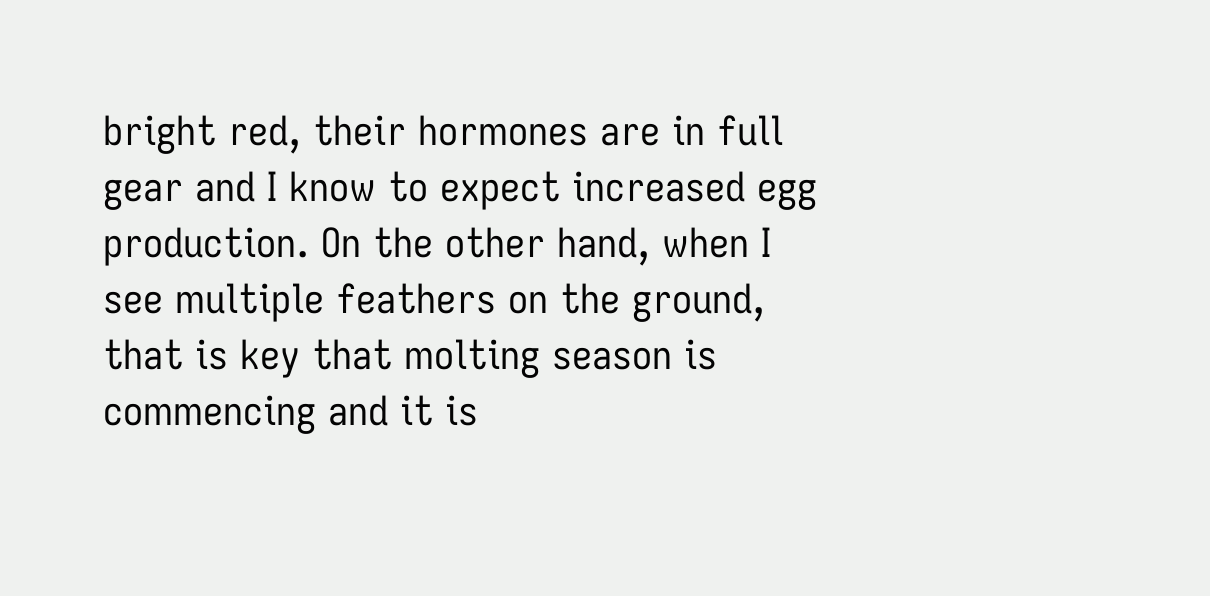bright red, their hormones are in full gear and I know to expect increased egg production. On the other hand, when I see multiple feathers on the ground, that is key that molting season is commencing and it is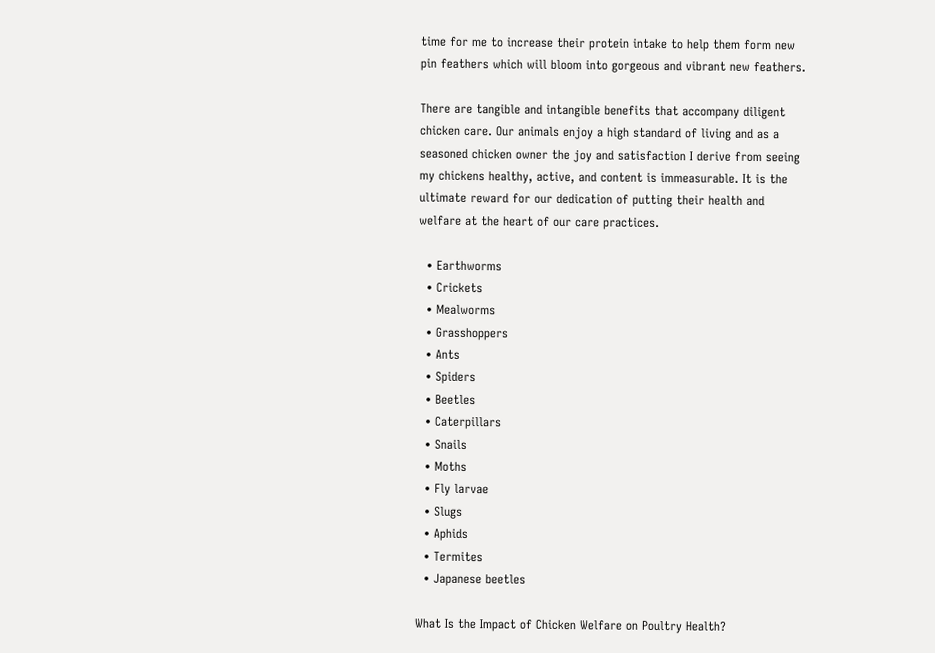time for me to increase their protein intake to help them form new pin feathers which will bloom into gorgeous and vibrant new feathers.

There are tangible and intangible benefits that accompany diligent chicken care. Our animals enjoy a high standard of living and as a seasoned chicken owner the joy and satisfaction I derive from seeing my chickens healthy, active, and content is immeasurable. It is the ultimate reward for our dedication of putting their health and welfare at the heart of our care practices.

  • Earthworms
  • Crickets
  • Mealworms
  • Grasshoppers
  • Ants
  • Spiders
  • Beetles
  • Caterpillars
  • Snails
  • Moths
  • Fly larvae
  • Slugs
  • Aphids
  • Termites
  • Japanese beetles

What Is the Impact of Chicken Welfare on Poultry Health?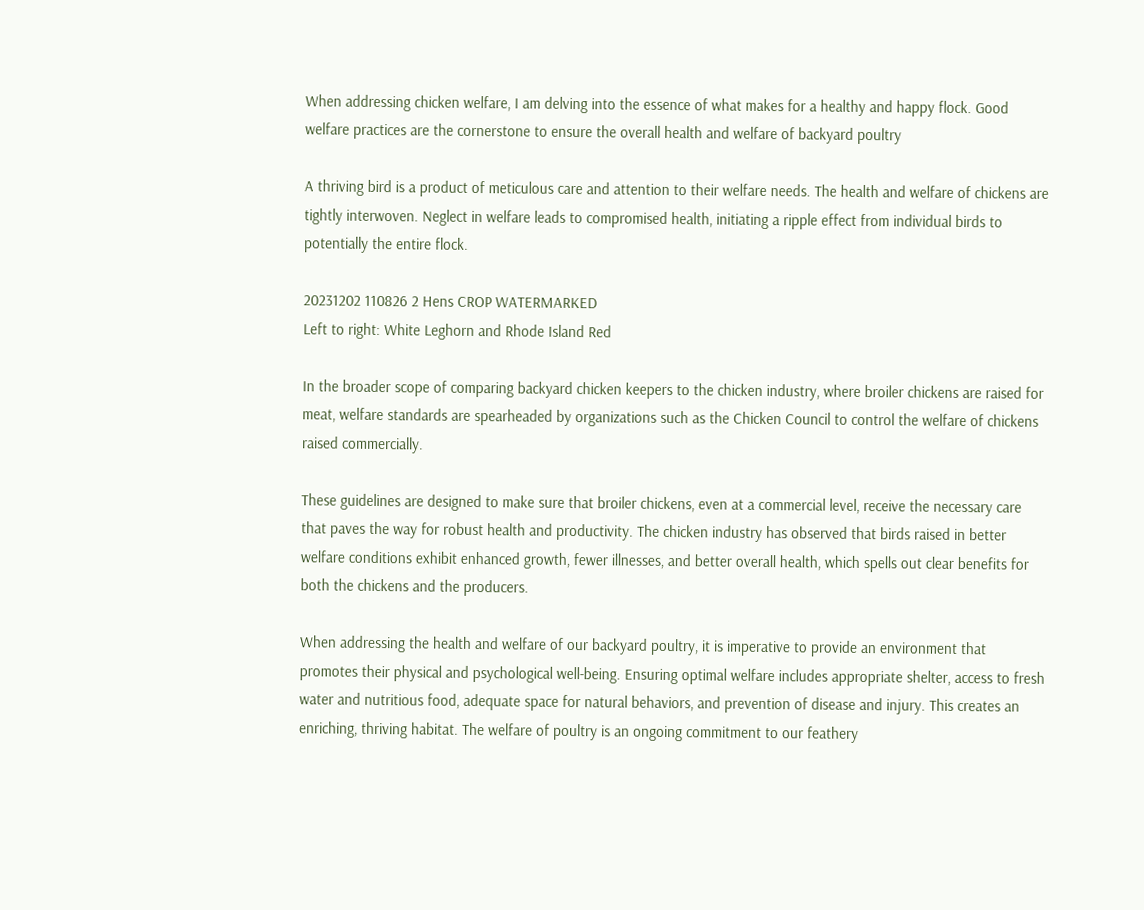When addressing chicken welfare, I am delving into the essence of what makes for a healthy and happy flock. Good welfare practices are the cornerstone to ensure the overall health and welfare of backyard poultry

A thriving bird is a product of meticulous care and attention to their welfare needs. The health and welfare of chickens are tightly interwoven. Neglect in welfare leads to compromised health, initiating a ripple effect from individual birds to potentially the entire flock.

20231202 110826 2 Hens CROP WATERMARKED
Left to right: White Leghorn and Rhode Island Red

In the broader scope of comparing backyard chicken keepers to the chicken industry, where broiler chickens are raised for meat, welfare standards are spearheaded by organizations such as the Chicken Council to control the welfare of chickens raised commercially.

These guidelines are designed to make sure that broiler chickens, even at a commercial level, receive the necessary care that paves the way for robust health and productivity. The chicken industry has observed that birds raised in better welfare conditions exhibit enhanced growth, fewer illnesses, and better overall health, which spells out clear benefits for both the chickens and the producers.

When addressing the health and welfare of our backyard poultry, it is imperative to provide an environment that promotes their physical and psychological well-being. Ensuring optimal welfare includes appropriate shelter, access to fresh water and nutritious food, adequate space for natural behaviors, and prevention of disease and injury. This creates an enriching, thriving habitat. The welfare of poultry is an ongoing commitment to our feathery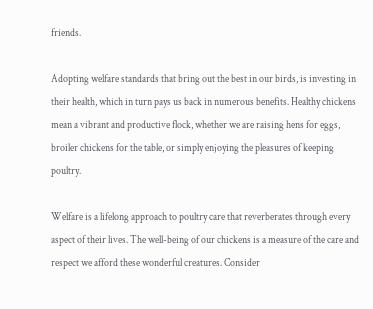friends.

Adopting welfare standards that bring out the best in our birds, is investing in their health, which in turn pays us back in numerous benefits. Healthy chickens mean a vibrant and productive flock, whether we are raising hens for eggs, broiler chickens for the table, or simply enjoying the pleasures of keeping poultry.

Welfare is a lifelong approach to poultry care that reverberates through every aspect of their lives. The well-being of our chickens is a measure of the care and respect we afford these wonderful creatures. Consider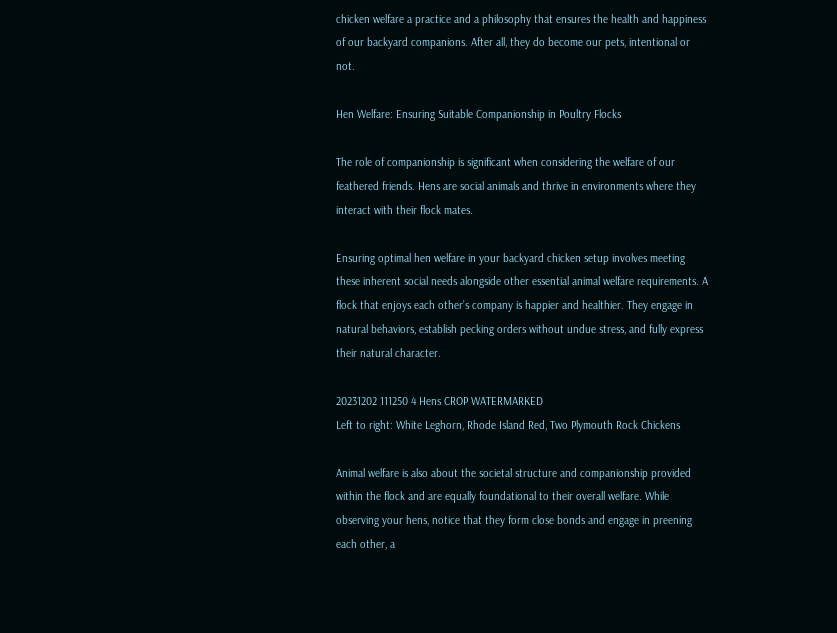chicken welfare a practice and a philosophy that ensures the health and happiness of our backyard companions. After all, they do become our pets, intentional or not.

Hen Welfare: Ensuring Suitable Companionship in Poultry Flocks

The role of companionship is significant when considering the welfare of our feathered friends. Hens are social animals and thrive in environments where they interact with their flock mates.

Ensuring optimal hen welfare in your backyard chicken setup involves meeting these inherent social needs alongside other essential animal welfare requirements. A flock that enjoys each other’s company is happier and healthier. They engage in natural behaviors, establish pecking orders without undue stress, and fully express their natural character.

20231202 111250 4 Hens CROP WATERMARKED
Left to right: White Leghorn, Rhode Island Red, Two Plymouth Rock Chickens

Animal welfare is also about the societal structure and companionship provided within the flock and are equally foundational to their overall welfare. While observing your hens, notice that they form close bonds and engage in preening each other, a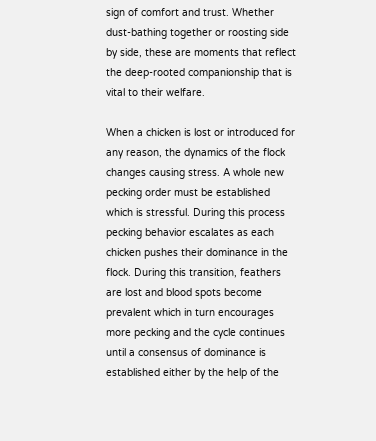sign of comfort and trust. Whether dust-bathing together or roosting side by side, these are moments that reflect the deep-rooted companionship that is vital to their welfare.

When a chicken is lost or introduced for any reason, the dynamics of the flock changes causing stress. A whole new pecking order must be established which is stressful. During this process pecking behavior escalates as each chicken pushes their dominance in the flock. During this transition, feathers are lost and blood spots become prevalent which in turn encourages more pecking and the cycle continues until a consensus of dominance is established either by the help of the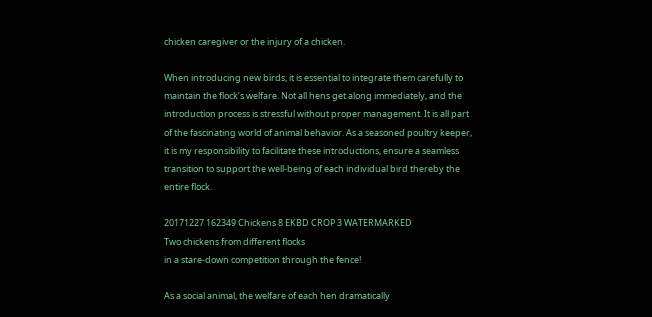chicken caregiver or the injury of a chicken.

When introducing new birds, it is essential to integrate them carefully to maintain the flock’s welfare. Not all hens get along immediately, and the introduction process is stressful without proper management. It is all part of the fascinating world of animal behavior. As a seasoned poultry keeper, it is my responsibility to facilitate these introductions, ensure a seamless transition to support the well-being of each individual bird thereby the entire flock.

20171227 162349 Chickens 8 EKBD CROP 3 WATERMARKED
Two chickens from different flocks
in a stare-down competition through the fence!

As a social animal, the welfare of each hen dramatically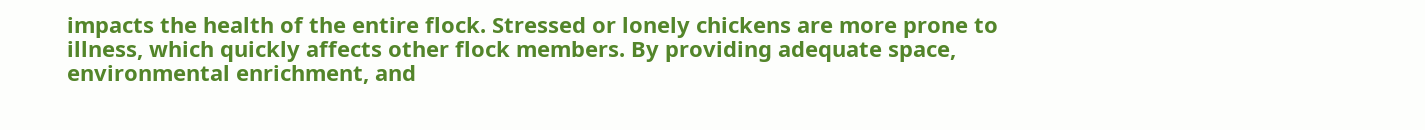impacts the health of the entire flock. Stressed or lonely chickens are more prone to illness, which quickly affects other flock members. By providing adequate space, environmental enrichment, and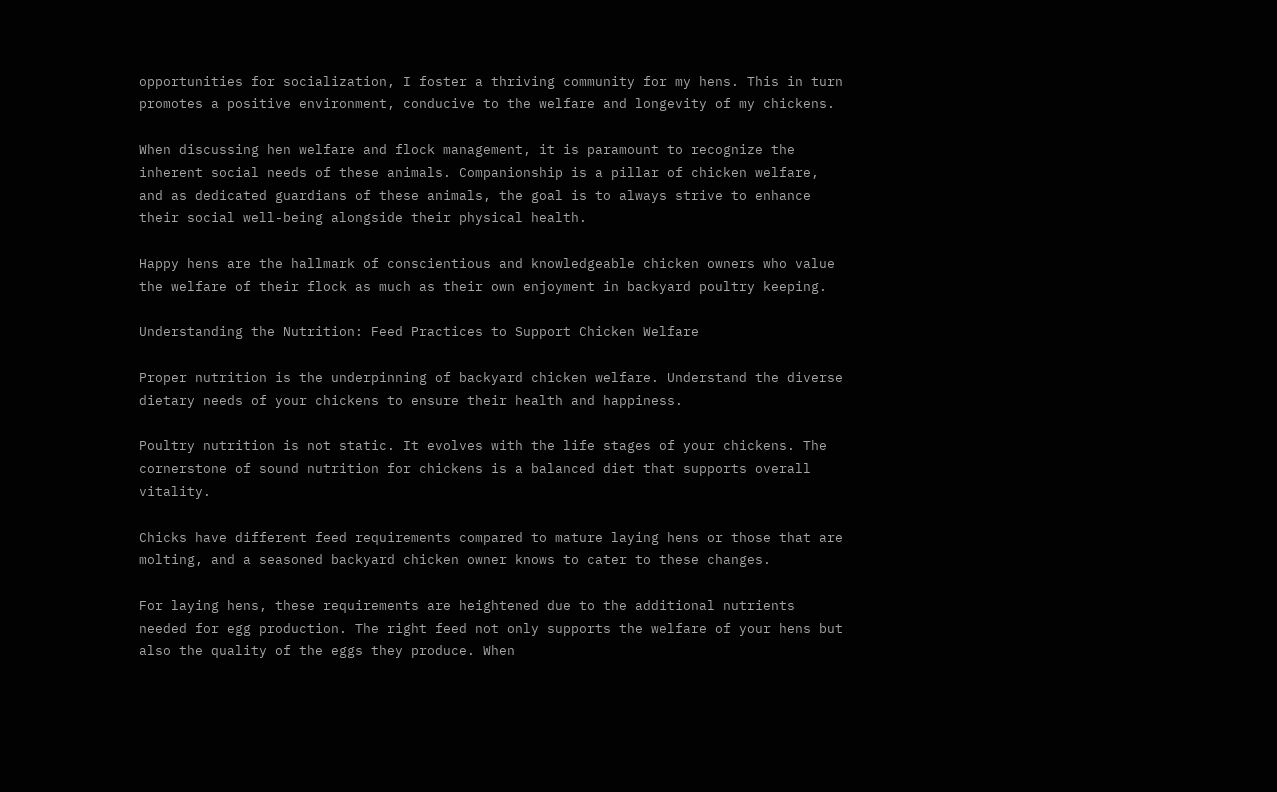opportunities for socialization, I foster a thriving community for my hens. This in turn promotes a positive environment, conducive to the welfare and longevity of my chickens.

When discussing hen welfare and flock management, it is paramount to recognize the inherent social needs of these animals. Companionship is a pillar of chicken welfare, and as dedicated guardians of these animals, the goal is to always strive to enhance their social well-being alongside their physical health.

Happy hens are the hallmark of conscientious and knowledgeable chicken owners who value the welfare of their flock as much as their own enjoyment in backyard poultry keeping.

Understanding the Nutrition: Feed Practices to Support Chicken Welfare

Proper nutrition is the underpinning of backyard chicken welfare. Understand the diverse dietary needs of your chickens to ensure their health and happiness.

Poultry nutrition is not static. It evolves with the life stages of your chickens. The cornerstone of sound nutrition for chickens is a balanced diet that supports overall vitality.

Chicks have different feed requirements compared to mature laying hens or those that are molting, and a seasoned backyard chicken owner knows to cater to these changes.

For laying hens, these requirements are heightened due to the additional nutrients needed for egg production. The right feed not only supports the welfare of your hens but also the quality of the eggs they produce. When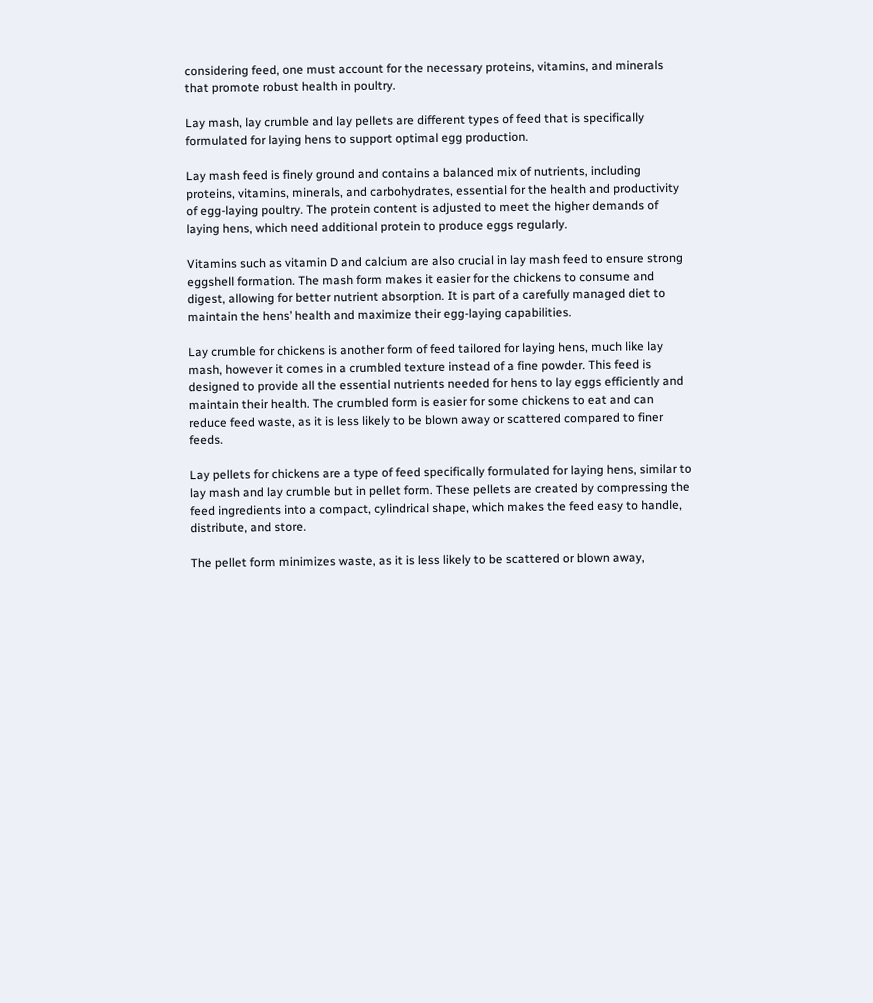considering feed, one must account for the necessary proteins, vitamins, and minerals that promote robust health in poultry.

Lay mash, lay crumble and lay pellets are different types of feed that is specifically formulated for laying hens to support optimal egg production.

Lay mash feed is finely ground and contains a balanced mix of nutrients, including proteins, vitamins, minerals, and carbohydrates, essential for the health and productivity of egg-laying poultry. The protein content is adjusted to meet the higher demands of laying hens, which need additional protein to produce eggs regularly.

Vitamins such as vitamin D and calcium are also crucial in lay mash feed to ensure strong eggshell formation. The mash form makes it easier for the chickens to consume and digest, allowing for better nutrient absorption. It is part of a carefully managed diet to maintain the hens’ health and maximize their egg-laying capabilities.

Lay crumble for chickens is another form of feed tailored for laying hens, much like lay mash, however it comes in a crumbled texture instead of a fine powder. This feed is designed to provide all the essential nutrients needed for hens to lay eggs efficiently and maintain their health. The crumbled form is easier for some chickens to eat and can reduce feed waste, as it is less likely to be blown away or scattered compared to finer feeds.

Lay pellets for chickens are a type of feed specifically formulated for laying hens, similar to lay mash and lay crumble but in pellet form. These pellets are created by compressing the feed ingredients into a compact, cylindrical shape, which makes the feed easy to handle, distribute, and store.

The pellet form minimizes waste, as it is less likely to be scattered or blown away,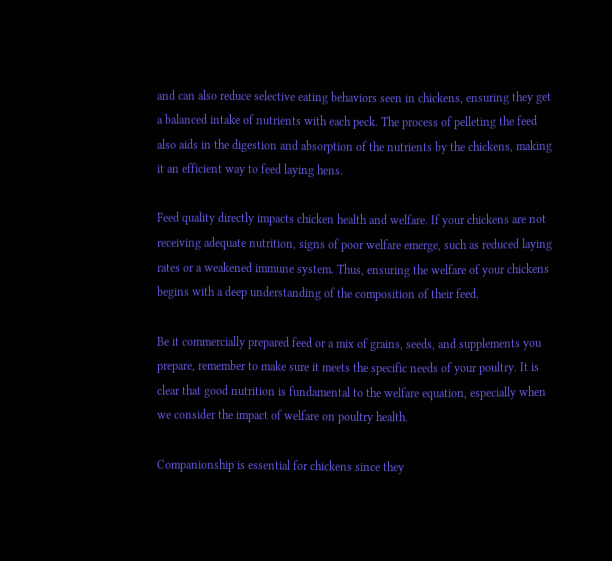and can also reduce selective eating behaviors seen in chickens, ensuring they get a balanced intake of nutrients with each peck. The process of pelleting the feed also aids in the digestion and absorption of the nutrients by the chickens, making it an efficient way to feed laying hens.

Feed quality directly impacts chicken health and welfare. If your chickens are not receiving adequate nutrition, signs of poor welfare emerge, such as reduced laying rates or a weakened immune system. Thus, ensuring the welfare of your chickens begins with a deep understanding of the composition of their feed.

Be it commercially prepared feed or a mix of grains, seeds, and supplements you prepare, remember to make sure it meets the specific needs of your poultry. It is clear that good nutrition is fundamental to the welfare equation, especially when we consider the impact of welfare on poultry health.

Companionship is essential for chickens since they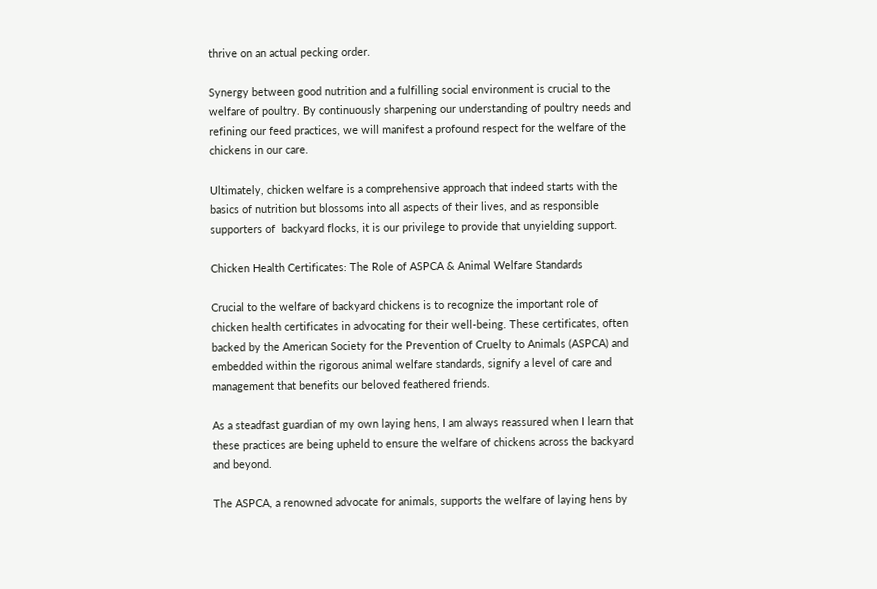thrive on an actual pecking order.

Synergy between good nutrition and a fulfilling social environment is crucial to the welfare of poultry. By continuously sharpening our understanding of poultry needs and refining our feed practices, we will manifest a profound respect for the welfare of the chickens in our care.

Ultimately, chicken welfare is a comprehensive approach that indeed starts with the basics of nutrition but blossoms into all aspects of their lives, and as responsible supporters of  backyard flocks, it is our privilege to provide that unyielding support.

Chicken Health Certificates: The Role of ASPCA & Animal Welfare Standards

Crucial to the welfare of backyard chickens is to recognize the important role of chicken health certificates in advocating for their well-being. These certificates, often backed by the American Society for the Prevention of Cruelty to Animals (ASPCA) and embedded within the rigorous animal welfare standards, signify a level of care and management that benefits our beloved feathered friends.

As a steadfast guardian of my own laying hens, I am always reassured when I learn that these practices are being upheld to ensure the welfare of chickens across the backyard and beyond.

The ASPCA, a renowned advocate for animals, supports the welfare of laying hens by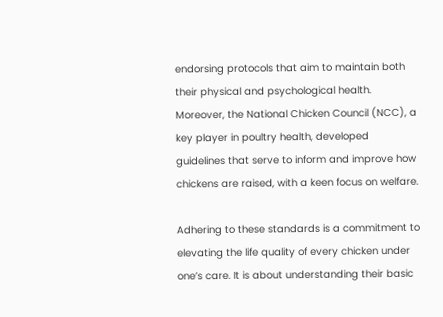endorsing protocols that aim to maintain both their physical and psychological health. Moreover, the National Chicken Council (NCC), a key player in poultry health, developed guidelines that serve to inform and improve how chickens are raised, with a keen focus on welfare.

Adhering to these standards is a commitment to elevating the life quality of every chicken under one’s care. It is about understanding their basic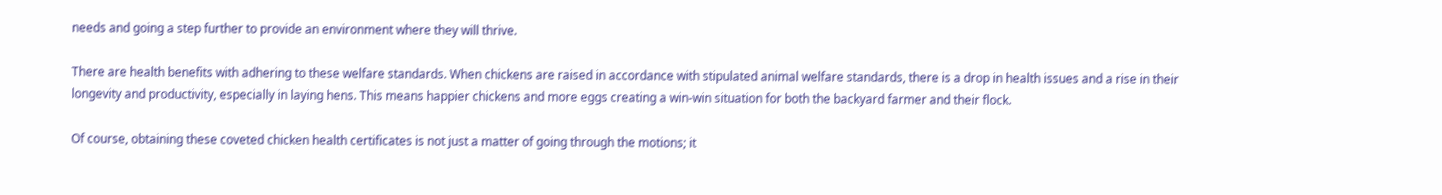needs and going a step further to provide an environment where they will thrive.

There are health benefits with adhering to these welfare standards. When chickens are raised in accordance with stipulated animal welfare standards, there is a drop in health issues and a rise in their longevity and productivity, especially in laying hens. This means happier chickens and more eggs creating a win-win situation for both the backyard farmer and their flock.

Of course, obtaining these coveted chicken health certificates is not just a matter of going through the motions; it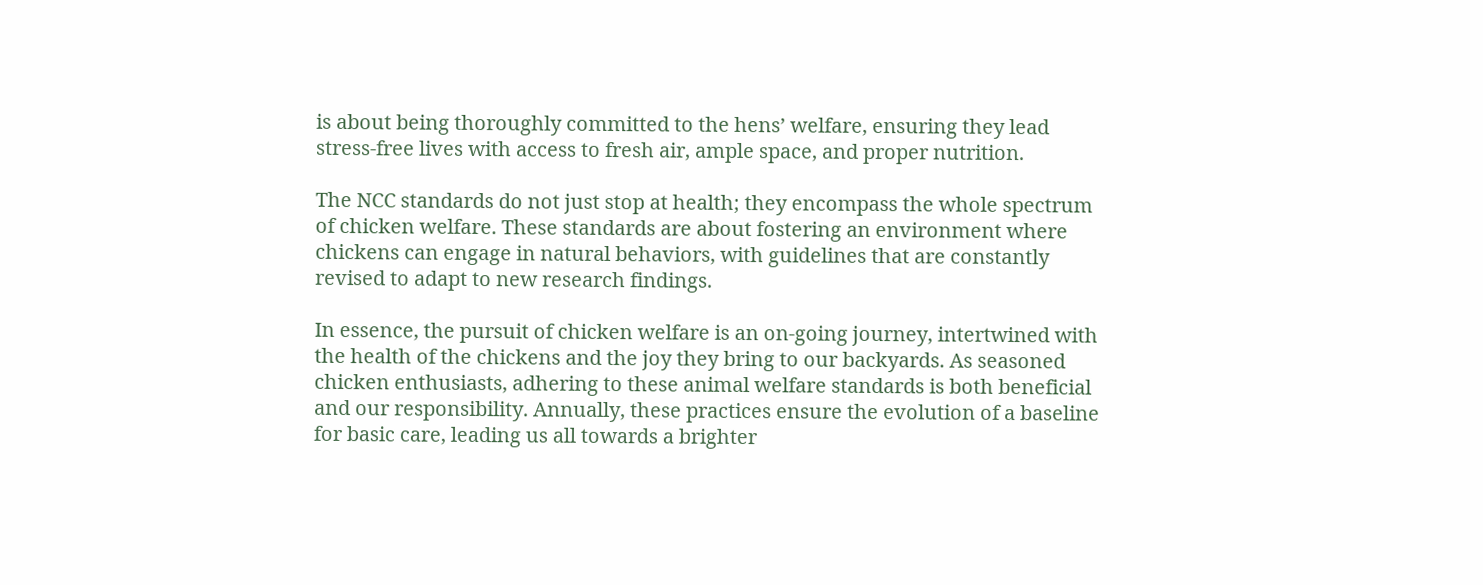is about being thoroughly committed to the hens’ welfare, ensuring they lead stress-free lives with access to fresh air, ample space, and proper nutrition.

The NCC standards do not just stop at health; they encompass the whole spectrum of chicken welfare. These standards are about fostering an environment where chickens can engage in natural behaviors, with guidelines that are constantly revised to adapt to new research findings.

In essence, the pursuit of chicken welfare is an on-going journey, intertwined with the health of the chickens and the joy they bring to our backyards. As seasoned chicken enthusiasts, adhering to these animal welfare standards is both beneficial and our responsibility. Annually, these practices ensure the evolution of a baseline for basic care, leading us all towards a brighter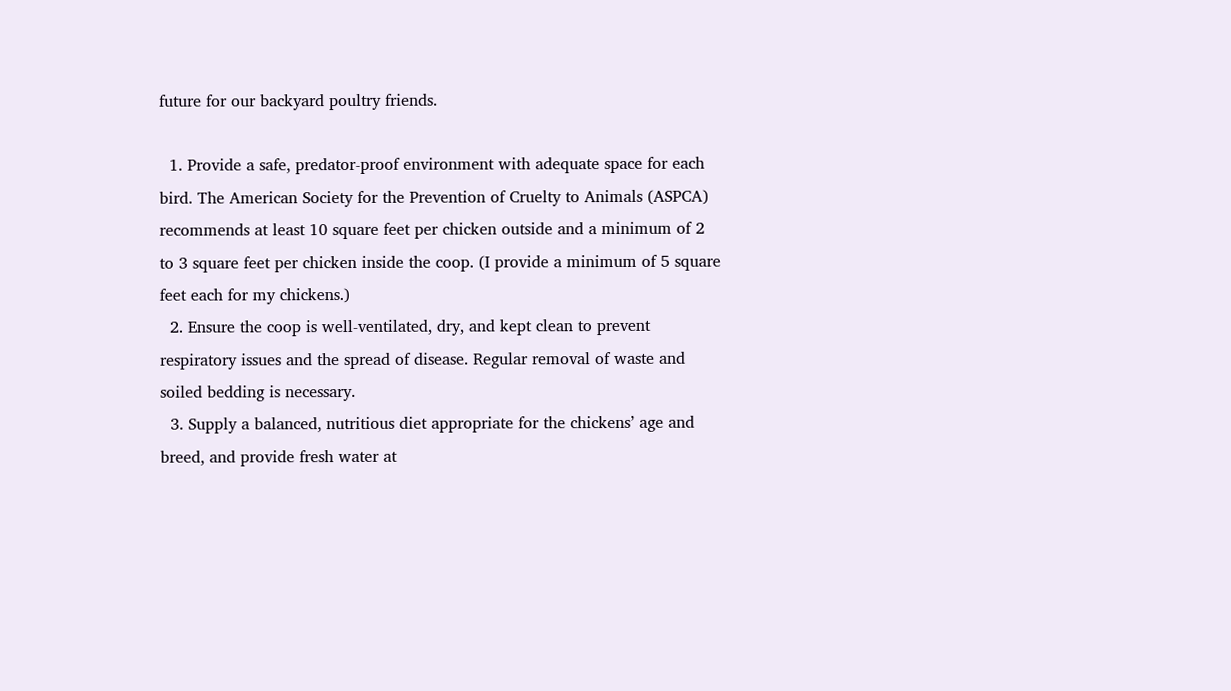future for our backyard poultry friends.

  1. Provide a safe, predator-proof environment with adequate space for each bird. The American Society for the Prevention of Cruelty to Animals (ASPCA) recommends at least 10 square feet per chicken outside and a minimum of 2 to 3 square feet per chicken inside the coop. (I provide a minimum of 5 square feet each for my chickens.)
  2. Ensure the coop is well-ventilated, dry, and kept clean to prevent respiratory issues and the spread of disease. Regular removal of waste and soiled bedding is necessary.
  3. Supply a balanced, nutritious diet appropriate for the chickens’ age and breed, and provide fresh water at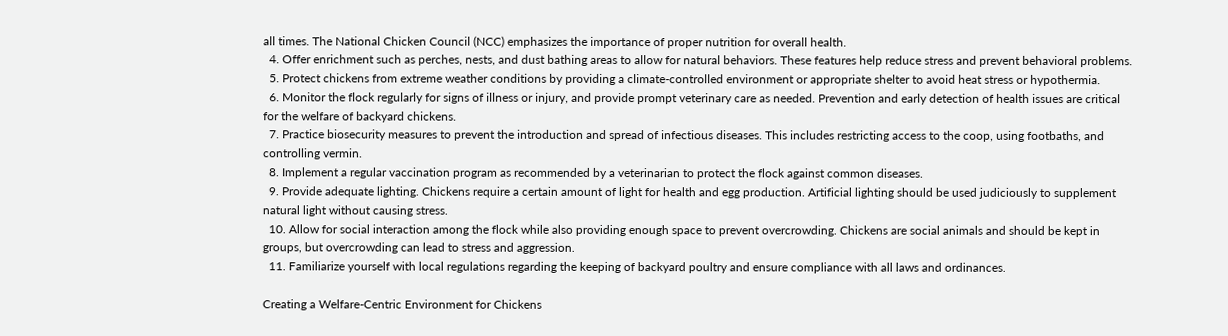all times. The National Chicken Council (NCC) emphasizes the importance of proper nutrition for overall health.
  4. Offer enrichment such as perches, nests, and dust bathing areas to allow for natural behaviors. These features help reduce stress and prevent behavioral problems.
  5. Protect chickens from extreme weather conditions by providing a climate-controlled environment or appropriate shelter to avoid heat stress or hypothermia.
  6. Monitor the flock regularly for signs of illness or injury, and provide prompt veterinary care as needed. Prevention and early detection of health issues are critical for the welfare of backyard chickens.
  7. Practice biosecurity measures to prevent the introduction and spread of infectious diseases. This includes restricting access to the coop, using footbaths, and controlling vermin.
  8. Implement a regular vaccination program as recommended by a veterinarian to protect the flock against common diseases.
  9. Provide adequate lighting. Chickens require a certain amount of light for health and egg production. Artificial lighting should be used judiciously to supplement natural light without causing stress.
  10. Allow for social interaction among the flock while also providing enough space to prevent overcrowding. Chickens are social animals and should be kept in groups, but overcrowding can lead to stress and aggression.
  11. Familiarize yourself with local regulations regarding the keeping of backyard poultry and ensure compliance with all laws and ordinances.

Creating a Welfare-Centric Environment for Chickens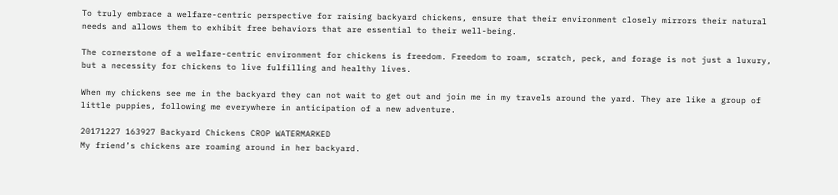To truly embrace a welfare-centric perspective for raising backyard chickens, ensure that their environment closely mirrors their natural needs and allows them to exhibit free behaviors that are essential to their well-being.

The cornerstone of a welfare-centric environment for chickens is freedom. Freedom to roam, scratch, peck, and forage is not just a luxury, but a necessity for chickens to live fulfilling and healthy lives.

When my chickens see me in the backyard they can not wait to get out and join me in my travels around the yard. They are like a group of little puppies, following me everywhere in anticipation of a new adventure.

20171227 163927 Backyard Chickens CROP WATERMARKED
My friend’s chickens are roaming around in her backyard.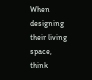When designing their living space, think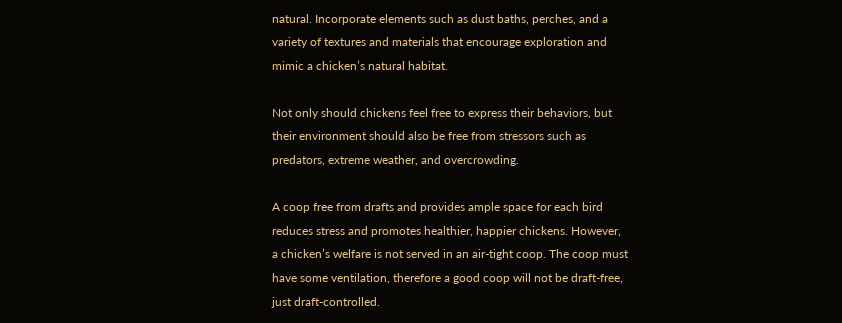natural. Incorporate elements such as dust baths, perches, and a variety of textures and materials that encourage exploration and mimic a chicken’s natural habitat.

Not only should chickens feel free to express their behaviors, but their environment should also be free from stressors such as predators, extreme weather, and overcrowding.

A coop free from drafts and provides ample space for each bird reduces stress and promotes healthier, happier chickens. However, a chicken’s welfare is not served in an air-tight coop. The coop must have some ventilation, therefore a good coop will not be draft-free, just draft-controlled.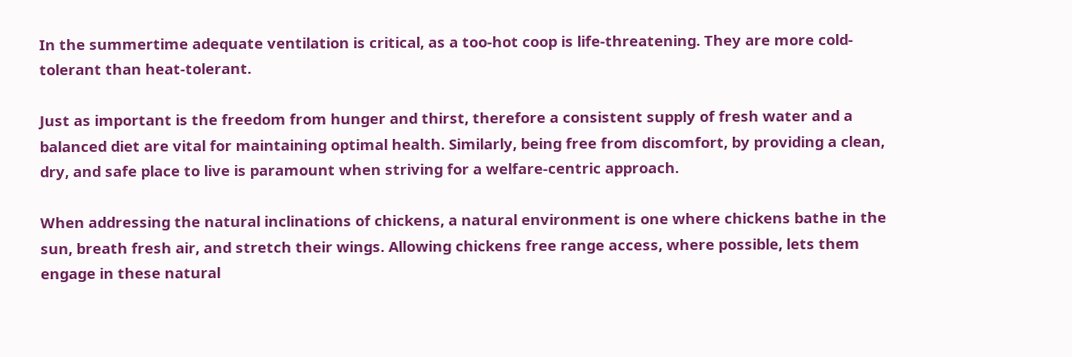In the summertime adequate ventilation is critical, as a too-hot coop is life-threatening. They are more cold-tolerant than heat-tolerant.

Just as important is the freedom from hunger and thirst, therefore a consistent supply of fresh water and a balanced diet are vital for maintaining optimal health. Similarly, being free from discomfort, by providing a clean, dry, and safe place to live is paramount when striving for a welfare-centric approach.

When addressing the natural inclinations of chickens, a natural environment is one where chickens bathe in the sun, breath fresh air, and stretch their wings. Allowing chickens free range access, where possible, lets them engage in these natural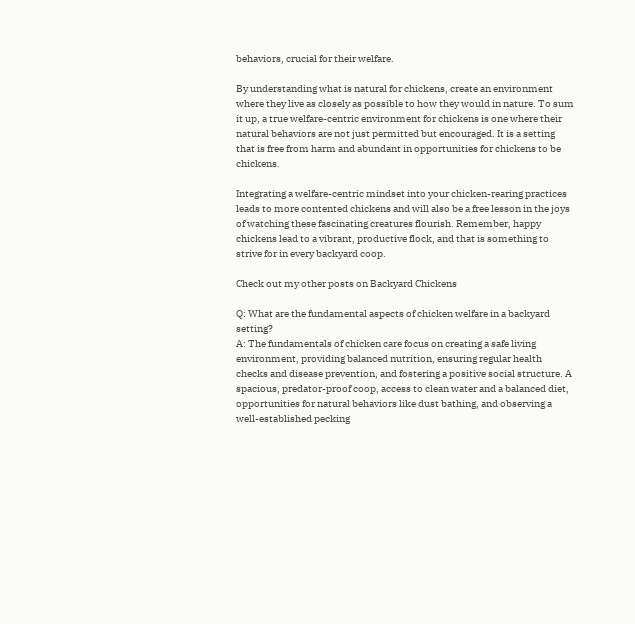behaviors, crucial for their welfare.

By understanding what is natural for chickens, create an environment where they live as closely as possible to how they would in nature. To sum it up, a true welfare-centric environment for chickens is one where their natural behaviors are not just permitted but encouraged. It is a setting that is free from harm and abundant in opportunities for chickens to be chickens.

Integrating a welfare-centric mindset into your chicken-rearing practices leads to more contented chickens and will also be a free lesson in the joys of watching these fascinating creatures flourish. Remember, happy chickens lead to a vibrant, productive flock, and that is something to strive for in every backyard coop.

Check out my other posts on Backyard Chickens

Q: What are the fundamental aspects of chicken welfare in a backyard setting?
A: The fundamentals of chicken care focus on creating a safe living environment, providing balanced nutrition, ensuring regular health checks and disease prevention, and fostering a positive social structure. A spacious, predator-proof coop, access to clean water and a balanced diet, opportunities for natural behaviors like dust bathing, and observing a well-established pecking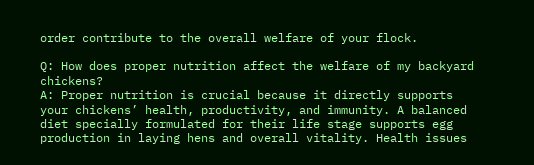order contribute to the overall welfare of your flock.

Q: How does proper nutrition affect the welfare of my backyard chickens?
A: Proper nutrition is crucial because it directly supports your chickens’ health, productivity, and immunity. A balanced diet specially formulated for their life stage supports egg production in laying hens and overall vitality. Health issues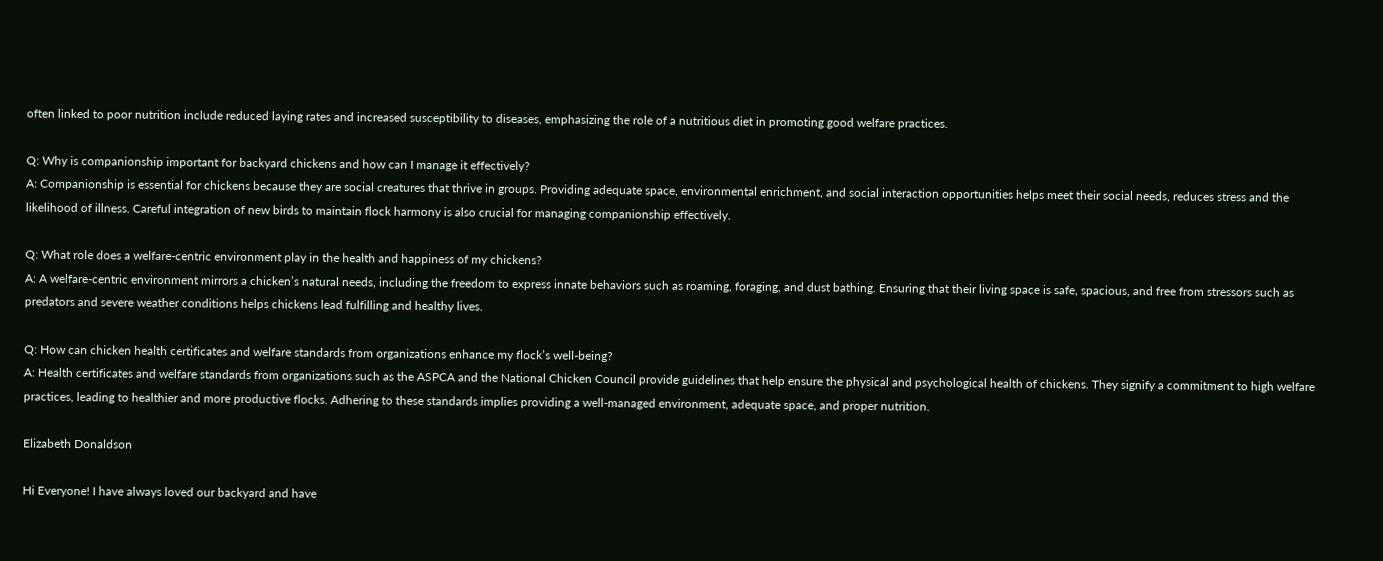often linked to poor nutrition include reduced laying rates and increased susceptibility to diseases, emphasizing the role of a nutritious diet in promoting good welfare practices.

Q: Why is companionship important for backyard chickens and how can I manage it effectively?
A: Companionship is essential for chickens because they are social creatures that thrive in groups. Providing adequate space, environmental enrichment, and social interaction opportunities helps meet their social needs, reduces stress and the likelihood of illness. Careful integration of new birds to maintain flock harmony is also crucial for managing companionship effectively.

Q: What role does a welfare-centric environment play in the health and happiness of my chickens?
A: A welfare-centric environment mirrors a chicken’s natural needs, including the freedom to express innate behaviors such as roaming, foraging, and dust bathing. Ensuring that their living space is safe, spacious, and free from stressors such as predators and severe weather conditions helps chickens lead fulfilling and healthy lives.

Q: How can chicken health certificates and welfare standards from organizations enhance my flock’s well-being?
A: Health certificates and welfare standards from organizations such as the ASPCA and the National Chicken Council provide guidelines that help ensure the physical and psychological health of chickens. They signify a commitment to high welfare practices, leading to healthier and more productive flocks. Adhering to these standards implies providing a well-managed environment, adequate space, and proper nutrition.

Elizabeth Donaldson

Hi Everyone! I have always loved our backyard and have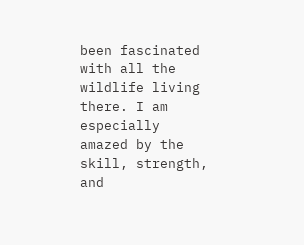been fascinated with all the wildlife living there. I am especially amazed by the skill, strength, and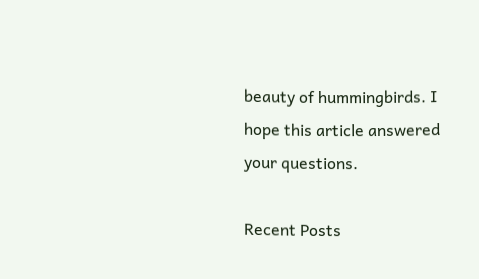beauty of hummingbirds. I hope this article answered your questions.

Recent Posts